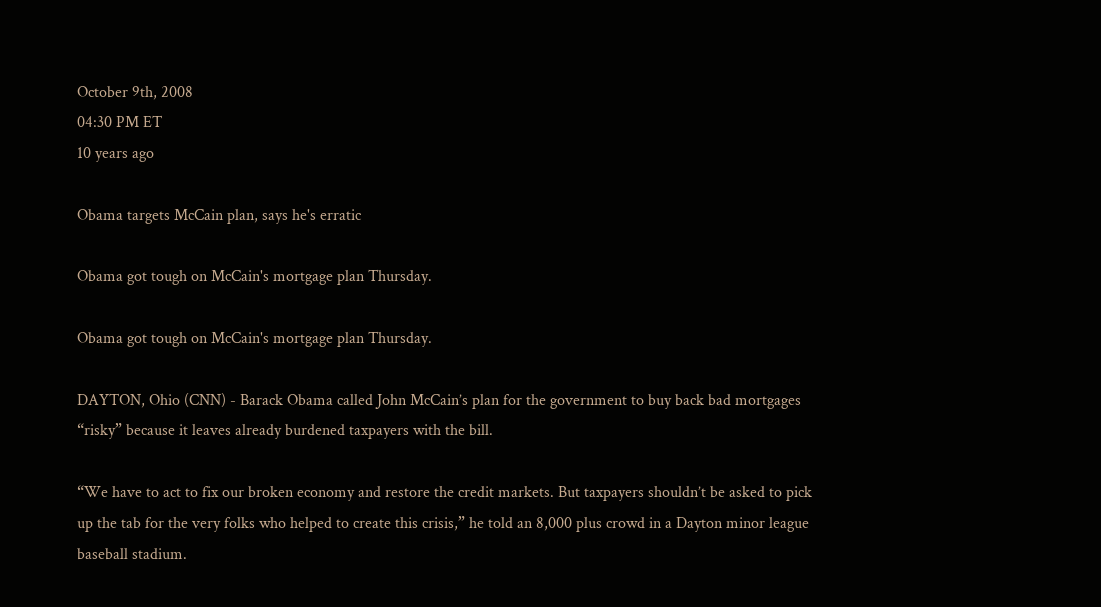October 9th, 2008
04:30 PM ET
10 years ago

Obama targets McCain plan, says he's erratic

Obama got tough on McCain's mortgage plan Thursday.

Obama got tough on McCain's mortgage plan Thursday.

DAYTON, Ohio (CNN) - Barack Obama called John McCain’s plan for the government to buy back bad mortgages “risky” because it leaves already burdened taxpayers with the bill.

“We have to act to fix our broken economy and restore the credit markets. But taxpayers shouldn’t be asked to pick up the tab for the very folks who helped to create this crisis,” he told an 8,000 plus crowd in a Dayton minor league baseball stadium.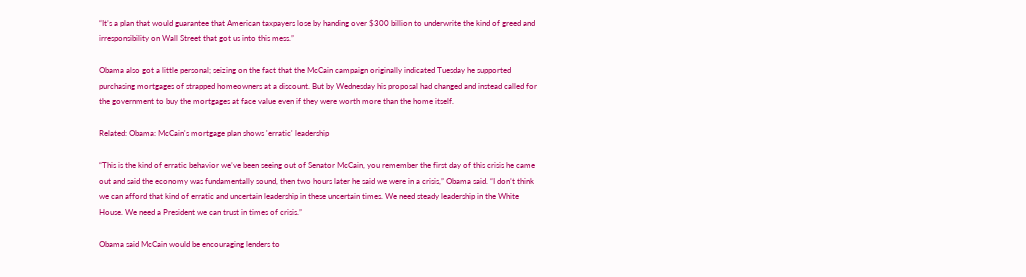“It’s a plan that would guarantee that American taxpayers lose by handing over $300 billion to underwrite the kind of greed and irresponsibility on Wall Street that got us into this mess.”

Obama also got a little personal; seizing on the fact that the McCain campaign originally indicated Tuesday he supported purchasing mortgages of strapped homeowners at a discount. But by Wednesday his proposal had changed and instead called for the government to buy the mortgages at face value even if they were worth more than the home itself.

Related: Obama: McCain's mortgage plan shows 'erratic' leadership

“This is the kind of erratic behavior we’ve been seeing out of Senator McCain, you remember the first day of this crisis he came out and said the economy was fundamentally sound, then two hours later he said we were in a crisis,” Obama said. “I don’t think we can afford that kind of erratic and uncertain leadership in these uncertain times. We need steady leadership in the White House. We need a President we can trust in times of crisis.”

Obama said McCain would be encouraging lenders to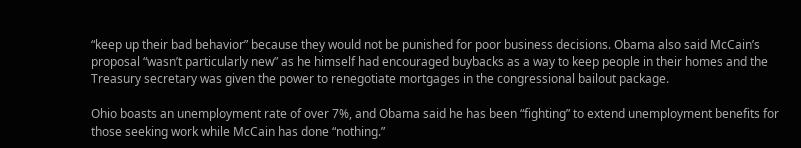“keep up their bad behavior” because they would not be punished for poor business decisions. Obama also said McCain’s proposal “wasn’t particularly new” as he himself had encouraged buybacks as a way to keep people in their homes and the Treasury secretary was given the power to renegotiate mortgages in the congressional bailout package.

Ohio boasts an unemployment rate of over 7%, and Obama said he has been “fighting” to extend unemployment benefits for those seeking work while McCain has done “nothing.”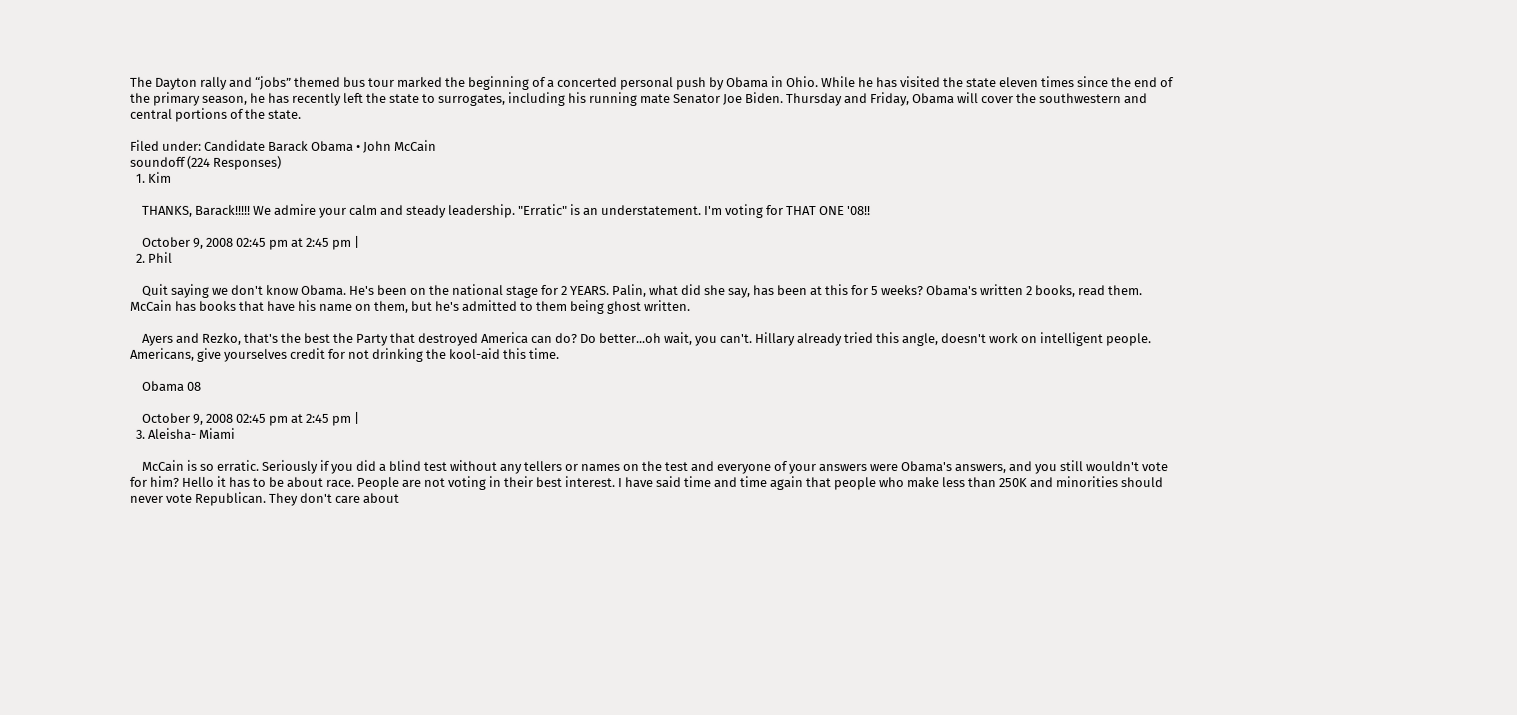The Dayton rally and “jobs” themed bus tour marked the beginning of a concerted personal push by Obama in Ohio. While he has visited the state eleven times since the end of the primary season, he has recently left the state to surrogates, including his running mate Senator Joe Biden. Thursday and Friday, Obama will cover the southwestern and central portions of the state.

Filed under: Candidate Barack Obama • John McCain
soundoff (224 Responses)
  1. Kim

    THANKS, Barack!!!!! We admire your calm and steady leadership. "Erratic" is an understatement. I'm voting for THAT ONE '08!!

    October 9, 2008 02:45 pm at 2:45 pm |
  2. Phil

    Quit saying we don't know Obama. He's been on the national stage for 2 YEARS. Palin, what did she say, has been at this for 5 weeks? Obama's written 2 books, read them. McCain has books that have his name on them, but he's admitted to them being ghost written.

    Ayers and Rezko, that's the best the Party that destroyed America can do? Do better...oh wait, you can't. Hillary already tried this angle, doesn't work on intelligent people. Americans, give yourselves credit for not drinking the kool-aid this time.

    Obama 08

    October 9, 2008 02:45 pm at 2:45 pm |
  3. Aleisha- Miami

    McCain is so erratic. Seriously if you did a blind test without any tellers or names on the test and everyone of your answers were Obama's answers, and you still wouldn't vote for him? Hello it has to be about race. People are not voting in their best interest. I have said time and time again that people who make less than 250K and minorities should never vote Republican. They don't care about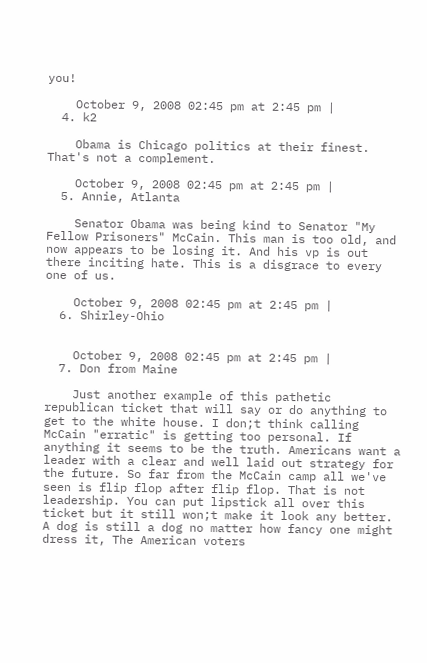you!

    October 9, 2008 02:45 pm at 2:45 pm |
  4. k2

    Obama is Chicago politics at their finest. That's not a complement.

    October 9, 2008 02:45 pm at 2:45 pm |
  5. Annie, Atlanta

    Senator Obama was being kind to Senator "My Fellow Prisoners" McCain. This man is too old, and now appears to be losing it. And his vp is out there inciting hate. This is a disgrace to every one of us.

    October 9, 2008 02:45 pm at 2:45 pm |
  6. Shirley-Ohio


    October 9, 2008 02:45 pm at 2:45 pm |
  7. Don from Maine

    Just another example of this pathetic republican ticket that will say or do anything to get to the white house. I don;t think calling McCain "erratic" is getting too personal. If anything it seems to be the truth. Americans want a leader with a clear and well laid out strategy for the future. So far from the McCain camp all we've seen is flip flop after flip flop. That is not leadership. You can put lipstick all over this ticket but it still won;t make it look any better. A dog is still a dog no matter how fancy one might dress it, The American voters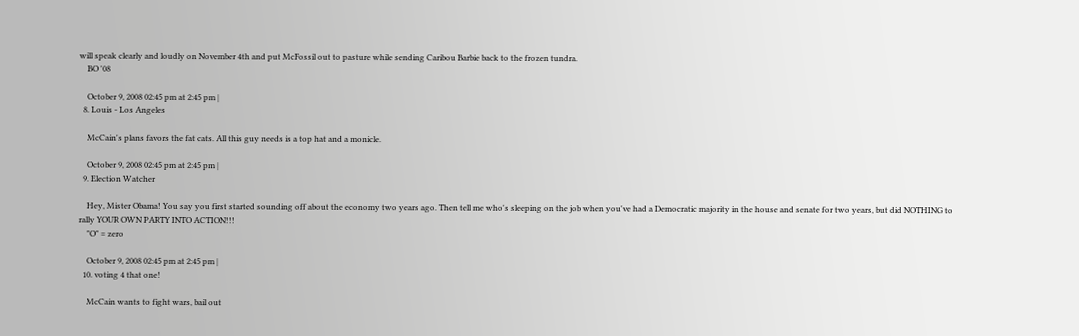will speak clearly and loudly on November 4th and put McFossil out to pasture while sending Caribou Barbie back to the frozen tundra.
    BO '08

    October 9, 2008 02:45 pm at 2:45 pm |
  8. Louis - Los Angeles

    McCain's plans favors the fat cats. All this guy needs is a top hat and a monicle.

    October 9, 2008 02:45 pm at 2:45 pm |
  9. Election Watcher

    Hey, Mister Obama! You say you first started sounding off about the economy two years ago. Then tell me who's sleeping on the job when you've had a Democratic majority in the house and senate for two years, but did NOTHING to rally YOUR OWN PARTY INTO ACTION!!!
    "O" = zero

    October 9, 2008 02:45 pm at 2:45 pm |
  10. voting 4 that one!

    McCain wants to fight wars, bail out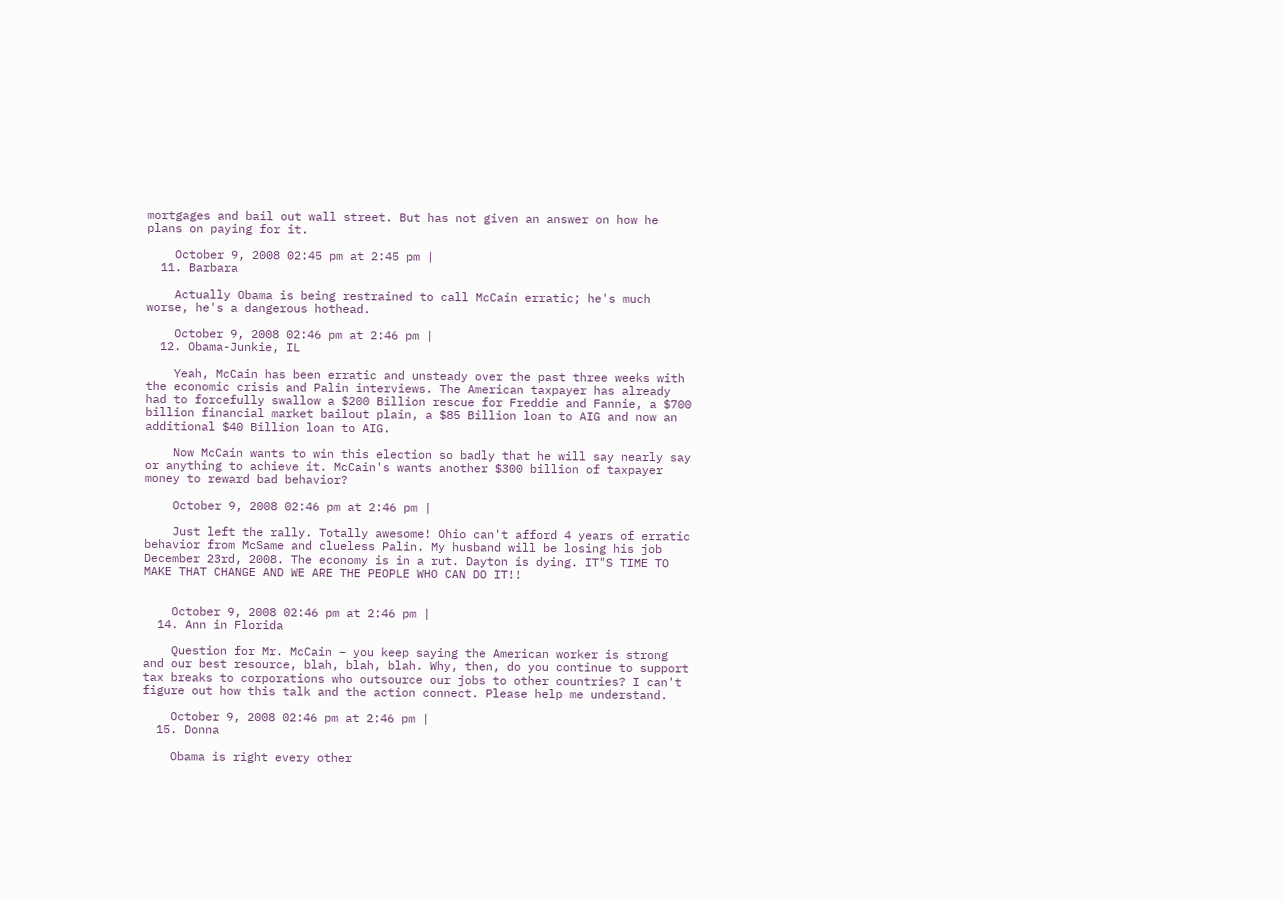mortgages and bail out wall street. But has not given an answer on how he plans on paying for it.

    October 9, 2008 02:45 pm at 2:45 pm |
  11. Barbara

    Actually Obama is being restrained to call McCain erratic; he's much worse, he's a dangerous hothead.

    October 9, 2008 02:46 pm at 2:46 pm |
  12. Obama-Junkie, IL

    Yeah, McCain has been erratic and unsteady over the past three weeks with the economic crisis and Palin interviews. The American taxpayer has already had to forcefully swallow a $200 Billion rescue for Freddie and Fannie, a $700 billion financial market bailout plain, a $85 Billion loan to AIG and now an additional $40 Billion loan to AIG.

    Now McCain wants to win this election so badly that he will say nearly say or anything to achieve it. McCain's wants another $300 billion of taxpayer money to reward bad behavior?

    October 9, 2008 02:46 pm at 2:46 pm |

    Just left the rally. Totally awesome! Ohio can't afford 4 years of erratic behavior from McSame and clueless Palin. My husband will be losing his job December 23rd, 2008. The economy is in a rut. Dayton is dying. IT"S TIME TO MAKE THAT CHANGE AND WE ARE THE PEOPLE WHO CAN DO IT!!


    October 9, 2008 02:46 pm at 2:46 pm |
  14. Ann in Florida

    Question for Mr. McCain – you keep saying the American worker is strong and our best resource, blah, blah, blah. Why, then, do you continue to support tax breaks to corporations who outsource our jobs to other countries? I can't figure out how this talk and the action connect. Please help me understand.

    October 9, 2008 02:46 pm at 2:46 pm |
  15. Donna

    Obama is right every other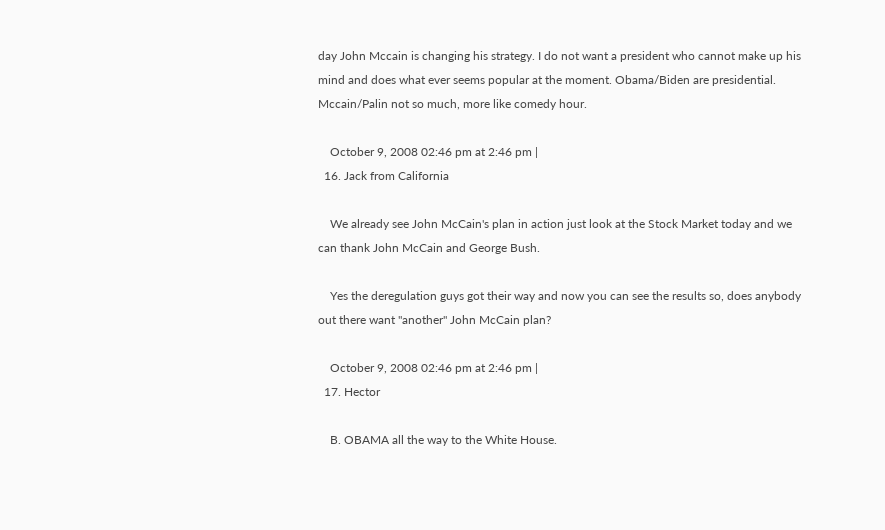day John Mccain is changing his strategy. I do not want a president who cannot make up his mind and does what ever seems popular at the moment. Obama/Biden are presidential. Mccain/Palin not so much, more like comedy hour.

    October 9, 2008 02:46 pm at 2:46 pm |
  16. Jack from California

    We already see John McCain's plan in action just look at the Stock Market today and we can thank John McCain and George Bush.

    Yes the deregulation guys got their way and now you can see the results so, does anybody out there want "another" John McCain plan?

    October 9, 2008 02:46 pm at 2:46 pm |
  17. Hector

    B. OBAMA all the way to the White House.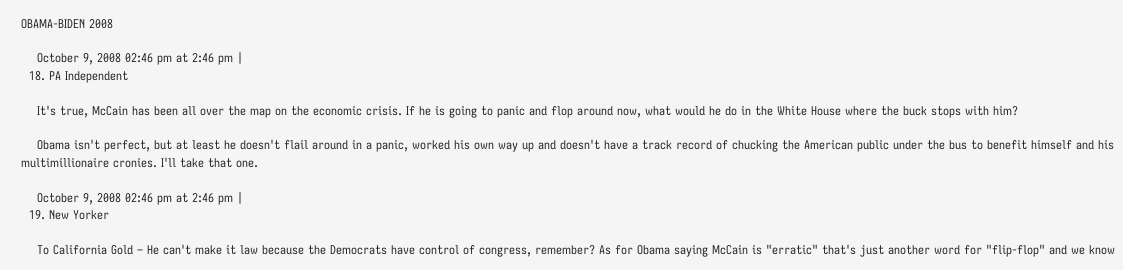OBAMA-BIDEN 2008

    October 9, 2008 02:46 pm at 2:46 pm |
  18. PA Independent

    It's true, McCain has been all over the map on the economic crisis. If he is going to panic and flop around now, what would he do in the White House where the buck stops with him?

    Obama isn't perfect, but at least he doesn't flail around in a panic, worked his own way up and doesn't have a track record of chucking the American public under the bus to benefit himself and his multimillionaire cronies. I'll take that one.

    October 9, 2008 02:46 pm at 2:46 pm |
  19. New Yorker

    To California Gold – He can't make it law because the Democrats have control of congress, remember? As for Obama saying McCain is "erratic" that's just another word for "flip-flop" and we know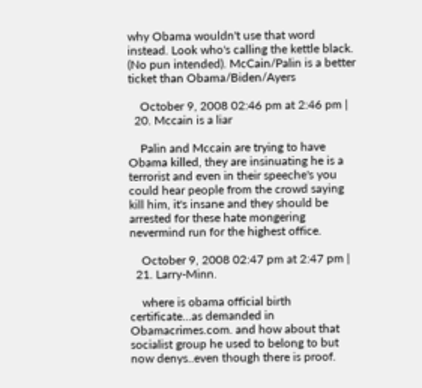why Obama wouldn't use that word instead. Look who's calling the kettle black. (No pun intended). McCain/Palin is a better ticket than Obama/Biden/Ayers

    October 9, 2008 02:46 pm at 2:46 pm |
  20. Mccain is a liar

    Palin and Mccain are trying to have Obama killed, they are insinuating he is a terrorist and even in their speeche's you could hear people from the crowd saying kill him, it's insane and they should be arrested for these hate mongering nevermind run for the highest office.

    October 9, 2008 02:47 pm at 2:47 pm |
  21. Larry-Minn.

    where is obama official birth certificate...as demanded in Obamacrimes.com. and how about that socialist group he used to belong to but now denys..even though there is proof.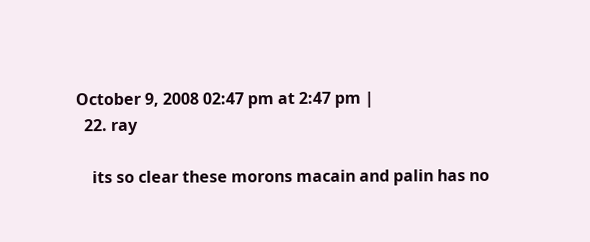October 9, 2008 02:47 pm at 2:47 pm |
  22. ray

    its so clear these morons macain and palin has no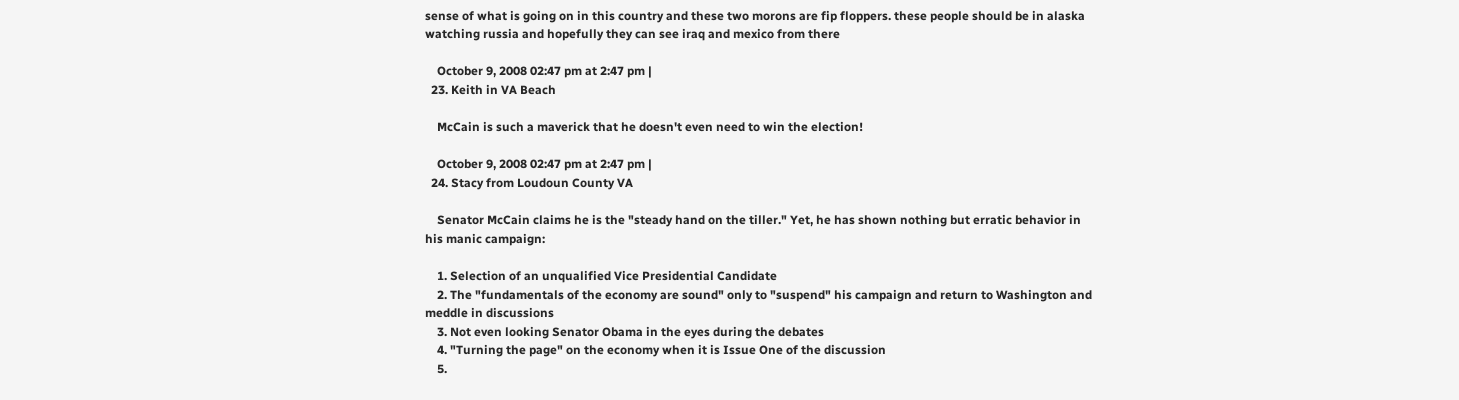sense of what is going on in this country and these two morons are fip floppers. these people should be in alaska watching russia and hopefully they can see iraq and mexico from there

    October 9, 2008 02:47 pm at 2:47 pm |
  23. Keith in VA Beach

    McCain is such a maverick that he doesn't even need to win the election!

    October 9, 2008 02:47 pm at 2:47 pm |
  24. Stacy from Loudoun County VA

    Senator McCain claims he is the "steady hand on the tiller." Yet, he has shown nothing but erratic behavior in his manic campaign:

    1. Selection of an unqualified Vice Presidential Candidate
    2. The "fundamentals of the economy are sound" only to "suspend" his campaign and return to Washington and meddle in discussions
    3. Not even looking Senator Obama in the eyes during the debates
    4. "Turning the page" on the economy when it is Issue One of the discussion
    5.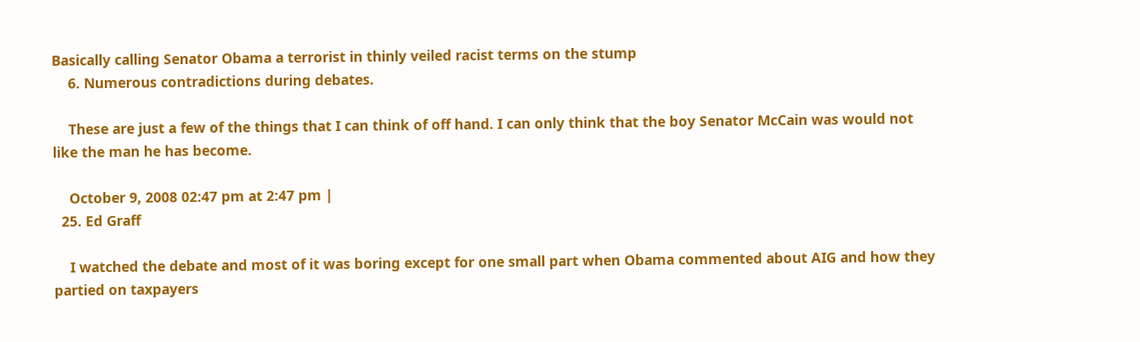Basically calling Senator Obama a terrorist in thinly veiled racist terms on the stump
    6. Numerous contradictions during debates.

    These are just a few of the things that I can think of off hand. I can only think that the boy Senator McCain was would not like the man he has become.

    October 9, 2008 02:47 pm at 2:47 pm |
  25. Ed Graff

    I watched the debate and most of it was boring except for one small part when Obama commented about AIG and how they partied on taxpayers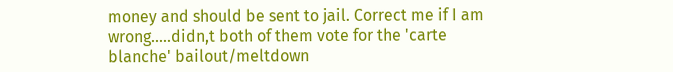money and should be sent to jail. Correct me if I am wrong.....didn,t both of them vote for the 'carte blanche' bailout/meltdown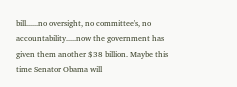bill......no oversight, no committee's, no accountability.....now the government has given them another $38 billion. Maybe this time Senator Obama will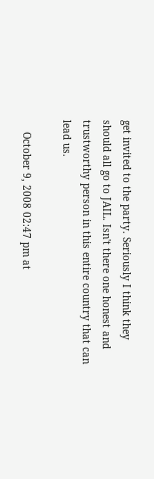get invited to the party. Seriously I think they should all go to JAIL. Isn't there one honest and trustworthy person in this entire country that can lead us.

    October 9, 2008 02:47 pm at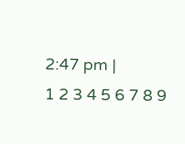2:47 pm |
1 2 3 4 5 6 7 8 9